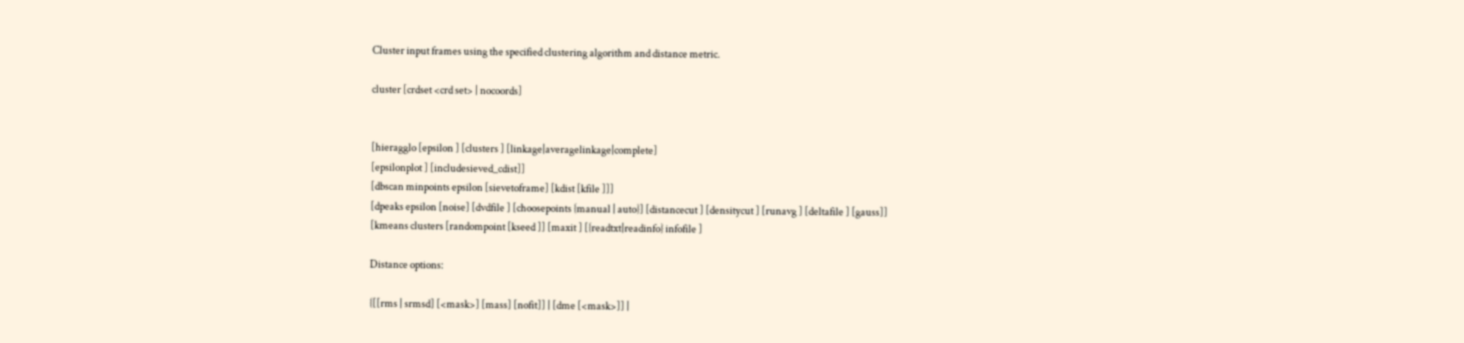Cluster input frames using the specified clustering algorithm and distance metric.

cluster [crdset <crd set> | nocoords]


[hieragglo [epsilon ] [clusters ] [linkage|averagelinkage|complete]
[epsilonplot ] [includesieved_cdist]]
[dbscan minpoints epsilon [sievetoframe] [kdist [kfile ]]]
[dpeaks epsilon [noise] [dvdfile ] [choosepoints {manual | auto}] [distancecut ] [densitycut ] [runavg ] [deltafile ] [gauss]]
[kmeans clusters [randompoint [kseed ]] [maxit ] [{readtxt|readinfo} infofile ]

Distance options:

{[[rms | srmsd] [<mask>] [mass] [nofit]] | [dme [<mask>]] |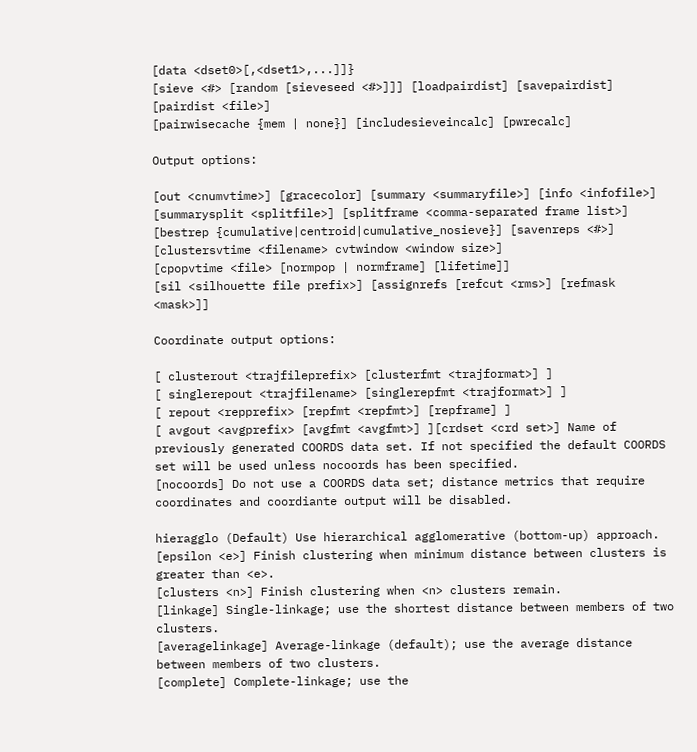[data <dset0>[,<dset1>,...]]}
[sieve <#> [random [sieveseed <#>]]] [loadpairdist] [savepairdist] [pairdist <file>]
[pairwisecache {mem | none}] [includesieveincalc] [pwrecalc]

Output options:

[out <cnumvtime>] [gracecolor] [summary <summaryfile>] [info <infofile>]
[summarysplit <splitfile>] [splitframe <comma-separated frame list>]
[bestrep {cumulative|centroid|cumulative_nosieve}] [savenreps <#>]
[clustersvtime <filename> cvtwindow <window size>]
[cpopvtime <file> [normpop | normframe] [lifetime]]
[sil <silhouette file prefix>] [assignrefs [refcut <rms>] [refmask <mask>]]

Coordinate output options:

[ clusterout <trajfileprefix> [clusterfmt <trajformat>] ]
[ singlerepout <trajfilename> [singlerepfmt <trajformat>] ]
[ repout <repprefix> [repfmt <repfmt>] [repframe] ]
[ avgout <avgprefix> [avgfmt <avgfmt>] ][crdset <crd set>] Name of previously generated COORDS data set. If not specified the default COORDS set will be used unless nocoords has been specified.
[nocoords] Do not use a COORDS data set; distance metrics that require coordinates and coordiante output will be disabled.

hieragglo (Default) Use hierarchical agglomerative (bottom-up) approach.
[epsilon <e>] Finish clustering when minimum distance between clusters is greater than <e>.
[clusters <n>] Finish clustering when <n> clusters remain.
[linkage] Single-linkage; use the shortest distance between members of two clusters.
[averagelinkage] Average-linkage (default); use the average distance between members of two clusters.
[complete] Complete-linkage; use the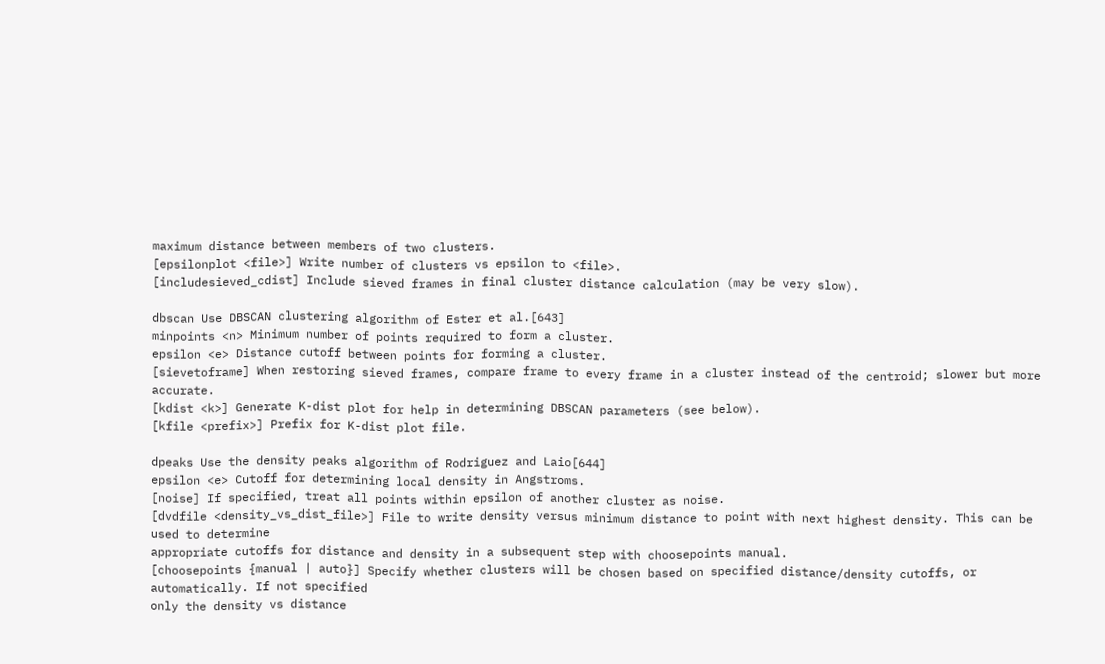maximum distance between members of two clusters.
[epsilonplot <file>] Write number of clusters vs epsilon to <file>.
[includesieved_cdist] Include sieved frames in final cluster distance calculation (may be very slow).

dbscan Use DBSCAN clustering algorithm of Ester et al.[643]
minpoints <n> Minimum number of points required to form a cluster.
epsilon <e> Distance cutoff between points for forming a cluster.
[sievetoframe] When restoring sieved frames, compare frame to every frame in a cluster instead of the centroid; slower but more accurate.
[kdist <k>] Generate K-dist plot for help in determining DBSCAN parameters (see below).
[kfile <prefix>] Prefix for K-dist plot file.

dpeaks Use the density peaks algorithm of Rodriguez and Laio[644]
epsilon <e> Cutoff for determining local density in Angstroms.
[noise] If specified, treat all points within epsilon of another cluster as noise.
[dvdfile <density_vs_dist_file>] File to write density versus minimum distance to point with next highest density. This can be used to determine
appropriate cutoffs for distance and density in a subsequent step with choosepoints manual.
[choosepoints {manual | auto}] Specify whether clusters will be chosen based on specified distance/density cutoffs, or automatically. If not specified
only the density vs distance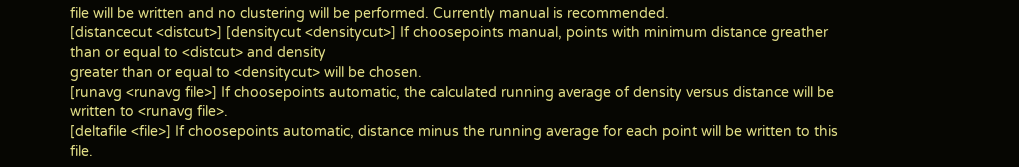file will be written and no clustering will be performed. Currently manual is recommended.
[distancecut <distcut>] [densitycut <densitycut>] If choosepoints manual, points with minimum distance greather than or equal to <distcut> and density
greater than or equal to <densitycut> will be chosen.
[runavg <runavg file>] If choosepoints automatic, the calculated running average of density versus distance will be written to <runavg file>.
[deltafile <file>] If choosepoints automatic, distance minus the running average for each point will be written to this file.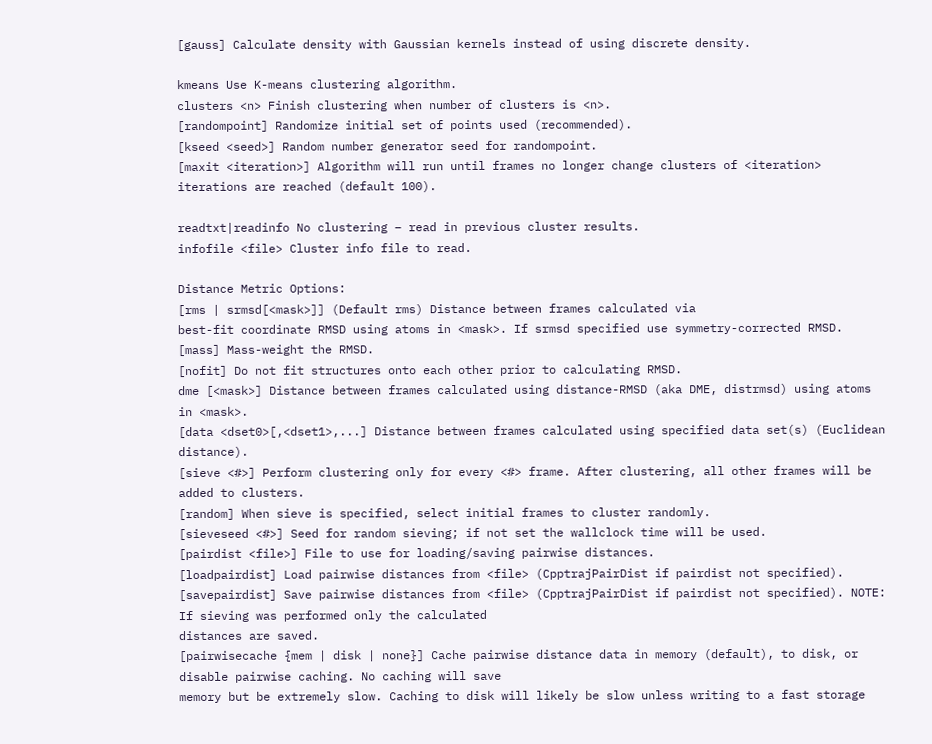[gauss] Calculate density with Gaussian kernels instead of using discrete density.

kmeans Use K-means clustering algorithm.
clusters <n> Finish clustering when number of clusters is <n>.
[randompoint] Randomize initial set of points used (recommended).
[kseed <seed>] Random number generator seed for randompoint.
[maxit <iteration>] Algorithm will run until frames no longer change clusters of <iteration> iterations are reached (default 100).

readtxt|readinfo No clustering – read in previous cluster results.
infofile <file> Cluster info file to read.

Distance Metric Options:
[rms | srmsd[<mask>]] (Default rms) Distance between frames calculated via
best-fit coordinate RMSD using atoms in <mask>. If srmsd specified use symmetry-corrected RMSD.
[mass] Mass-weight the RMSD.
[nofit] Do not fit structures onto each other prior to calculating RMSD.
dme [<mask>] Distance between frames calculated using distance-RMSD (aka DME, distrmsd) using atoms in <mask>.
[data <dset0>[,<dset1>,...] Distance between frames calculated using specified data set(s) (Euclidean distance).
[sieve <#>] Perform clustering only for every <#> frame. After clustering, all other frames will be added to clusters.
[random] When sieve is specified, select initial frames to cluster randomly.
[sieveseed <#>] Seed for random sieving; if not set the wallclock time will be used.
[pairdist <file>] File to use for loading/saving pairwise distances.
[loadpairdist] Load pairwise distances from <file> (CpptrajPairDist if pairdist not specified).
[savepairdist] Save pairwise distances from <file> (CpptrajPairDist if pairdist not specified). NOTE: If sieving was performed only the calculated
distances are saved.
[pairwisecache {mem | disk | none}] Cache pairwise distance data in memory (default), to disk, or disable pairwise caching. No caching will save
memory but be extremely slow. Caching to disk will likely be slow unless writing to a fast storage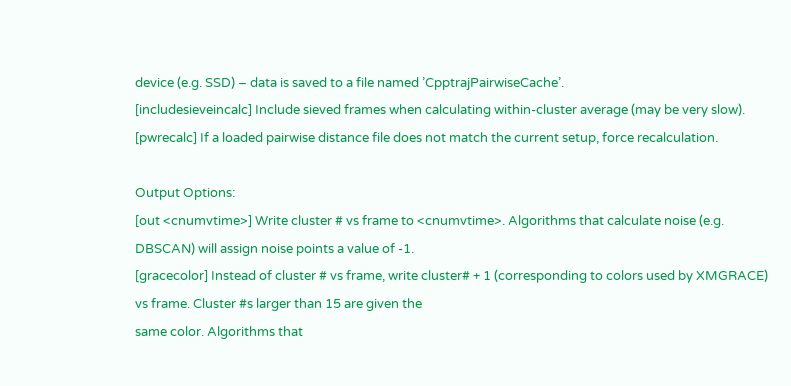device (e.g. SSD) – data is saved to a file named ’CpptrajPairwiseCache’.
[includesieveincalc] Include sieved frames when calculating within-cluster average (may be very slow).
[pwrecalc] If a loaded pairwise distance file does not match the current setup, force recalculation.

Output Options:
[out <cnumvtime>] Write cluster # vs frame to <cnumvtime>. Algorithms that calculate noise (e.g. DBSCAN) will assign noise points a value of -1.
[gracecolor] Instead of cluster # vs frame, write cluster# + 1 (corresponding to colors used by XMGRACE) vs frame. Cluster #s larger than 15 are given the
same color. Algorithms that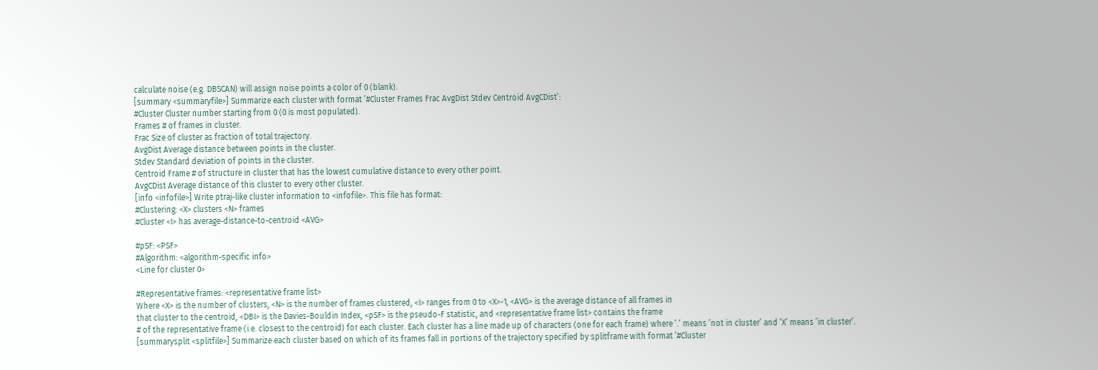calculate noise (e.g. DBSCAN) will assign noise points a color of 0 (blank).
[summary <summaryfile>] Summarize each cluster with format ’#Cluster Frames Frac AvgDist Stdev Centroid AvgCDist’:
#Cluster Cluster number starting from 0 (0 is most populated).
Frames # of frames in cluster.
Frac Size of cluster as fraction of total trajectory.
AvgDist Average distance between points in the cluster.
Stdev Standard deviation of points in the cluster.
Centroid Frame # of structure in cluster that has the lowest cumulative distance to every other point.
AvgCDist Average distance of this cluster to every other cluster.
[info <infofile>] Write ptraj-like cluster information to <infofile>. This file has format:
#Clustering: <X> clusters <N> frames
#Cluster <I> has average-distance-to-centroid <AVG>

#pSF: <PSF>
#Algorithm: <algorithm-specific info>
<Line for cluster 0>

#Representative frames: <representative frame list>
Where <X> is the number of clusters, <N> is the number of frames clustered, <I> ranges from 0 to <X>-1, <AVG> is the average distance of all frames in
that cluster to the centroid, <DBI> is the Davies-Bouldin Index, <pSF> is the pseudo-F statistic, and <representative frame list> contains the frame
# of the representative frame (i.e. closest to the centroid) for each cluster. Each cluster has a line made up of characters (one for each frame) where ’.’ means ’not in cluster’ and ’X’ means ’in cluster’.
[summarysplit <splitfile>] Summarize each cluster based on which of its frames fall in portions of the trajectory specified by splitframe with format ’#Cluster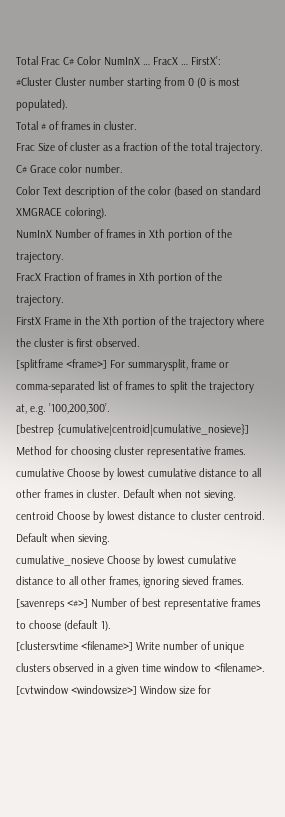Total Frac C# Color NumInX … FracX … FirstX’:
#Cluster Cluster number starting from 0 (0 is most populated).
Total # of frames in cluster.
Frac Size of cluster as a fraction of the total trajectory.
C# Grace color number.
Color Text description of the color (based on standard XMGRACE coloring).
NumInX Number of frames in Xth portion of the trajectory.
FracX Fraction of frames in Xth portion of the trajectory.
FirstX Frame in the Xth portion of the trajectory where the cluster is first observed.
[splitframe <frame>] For summarysplit, frame or comma-separated list of frames to split the trajectory at, e.g. ’100,200,300’.
[bestrep {cumulative|centroid|cumulative_nosieve}] Method for choosing cluster representative frames.
cumulative Choose by lowest cumulative distance to all other frames in cluster. Default when not sieving.
centroid Choose by lowest distance to cluster centroid. Default when sieving.
cumulative_nosieve Choose by lowest cumulative distance to all other frames, ignoring sieved frames.
[savenreps <#>] Number of best representative frames to choose (default 1).
[clustersvtime <filename>] Write number of unique clusters observed in a given time window to <filename>.
[cvtwindow <windowsize>] Window size for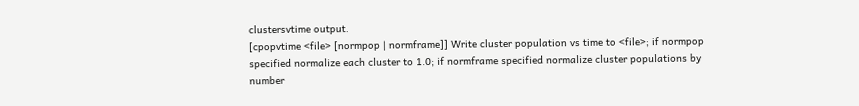clustersvtime output.
[cpopvtime <file> [normpop | normframe]] Write cluster population vs time to <file>; if normpop specified normalize each cluster to 1.0; if normframe specified normalize cluster populations by number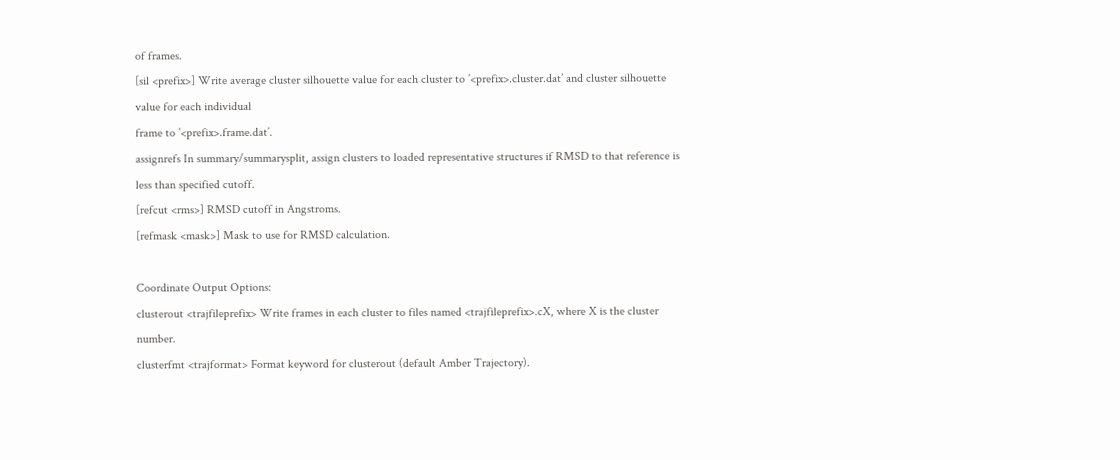of frames.
[sil <prefix>] Write average cluster silhouette value for each cluster to ’<prefix>.cluster.dat’ and cluster silhouette value for each individual
frame to ’<prefix>.frame.dat’.
assignrefs In summary/summarysplit, assign clusters to loaded representative structures if RMSD to that reference is less than specified cutoff.
[refcut <rms>] RMSD cutoff in Angstroms.
[refmask <mask>] Mask to use for RMSD calculation.

Coordinate Output Options:
clusterout <trajfileprefix> Write frames in each cluster to files named <trajfileprefix>.cX, where X is the cluster number.
clusterfmt <trajformat> Format keyword for clusterout (default Amber Trajectory).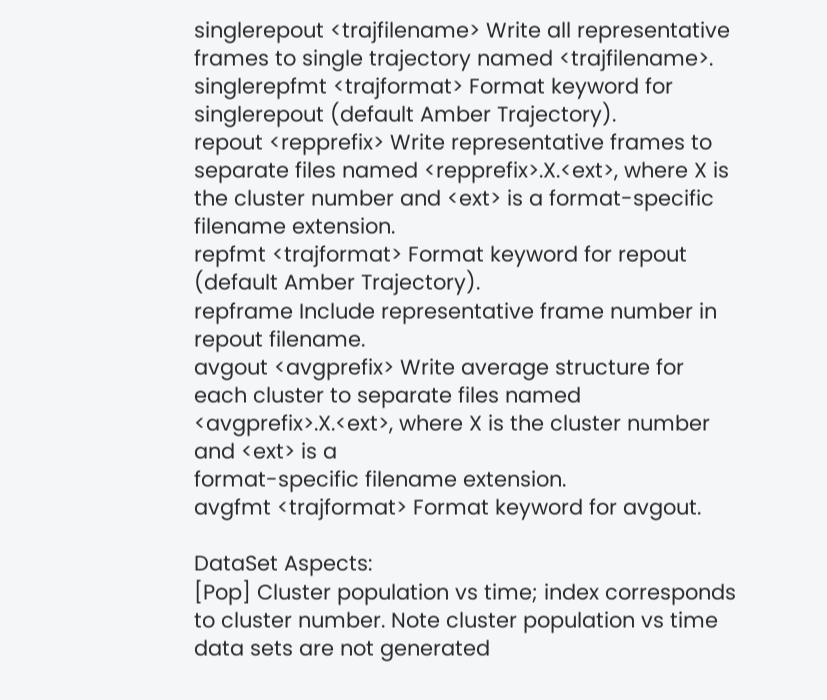singlerepout <trajfilename> Write all representative frames to single trajectory named <trajfilename>.
singlerepfmt <trajformat> Format keyword for singlerepout (default Amber Trajectory).
repout <repprefix> Write representative frames to separate files named <repprefix>.X.<ext>, where X is the cluster number and <ext> is a format-specific filename extension.
repfmt <trajformat> Format keyword for repout (default Amber Trajectory).
repframe Include representative frame number in repout filename.
avgout <avgprefix> Write average structure for each cluster to separate files named <avgprefix>.X.<ext>, where X is the cluster number and <ext> is a
format-specific filename extension.
avgfmt <trajformat> Format keyword for avgout.

DataSet Aspects:
[Pop] Cluster population vs time; index corresponds to cluster number. Note cluster population vs time data sets are not generated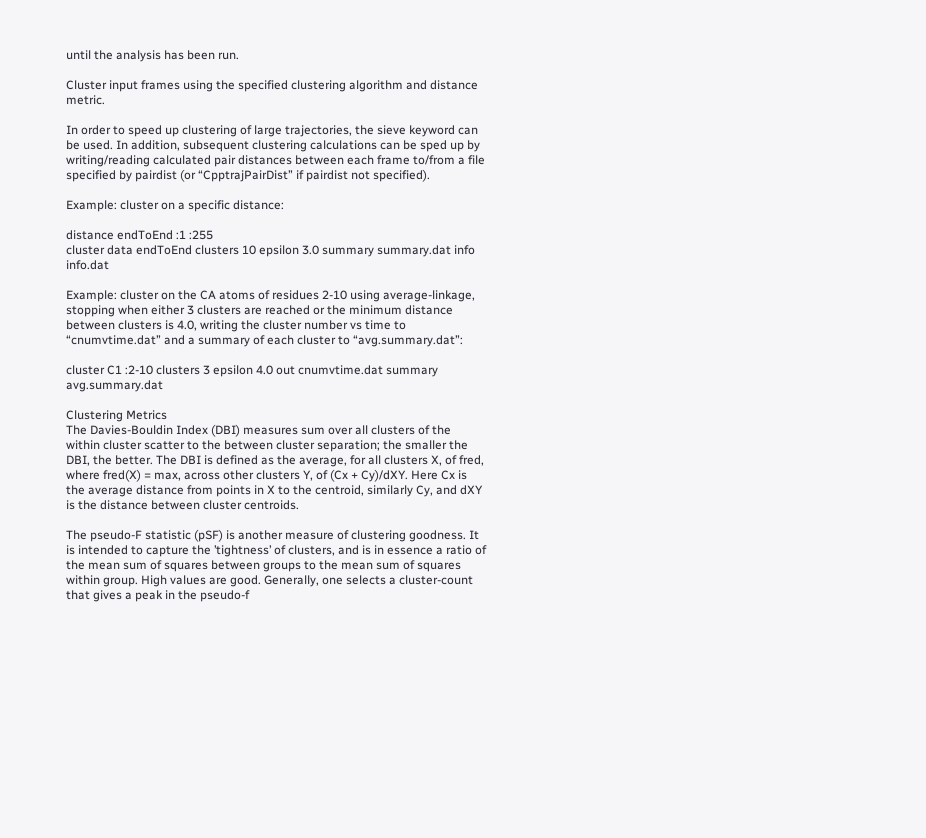until the analysis has been run.

Cluster input frames using the specified clustering algorithm and distance metric.

In order to speed up clustering of large trajectories, the sieve keyword can be used. In addition, subsequent clustering calculations can be sped up by writing/reading calculated pair distances between each frame to/from a file specified by pairdist (or “CpptrajPairDist” if pairdist not specified).

Example: cluster on a specific distance:

distance endToEnd :1 :255
cluster data endToEnd clusters 10 epsilon 3.0 summary summary.dat info info.dat

Example: cluster on the CA atoms of residues 2-10 using average-linkage, stopping when either 3 clusters are reached or the minimum distance between clusters is 4.0, writing the cluster number vs time to “cnumvtime.dat” and a summary of each cluster to “avg.summary.dat”:

cluster C1 :2-10 clusters 3 epsilon 4.0 out cnumvtime.dat summary avg.summary.dat

Clustering Metrics
The Davies-Bouldin Index (DBI) measures sum over all clusters of the within cluster scatter to the between cluster separation; the smaller the DBI, the better. The DBI is defined as the average, for all clusters X, of fred, where fred(X) = max, across other clusters Y, of (Cx + Cy)/dXY. Here Cx is the average distance from points in X to the centroid, similarly Cy, and dXY is the distance between cluster centroids.

The pseudo-F statistic (pSF) is another measure of clustering goodness. It is intended to capture the ’tightness’ of clusters, and is in essence a ratio of the mean sum of squares between groups to the mean sum of squares within group. High values are good. Generally, one selects a cluster-count that gives a peak in the pseudo-f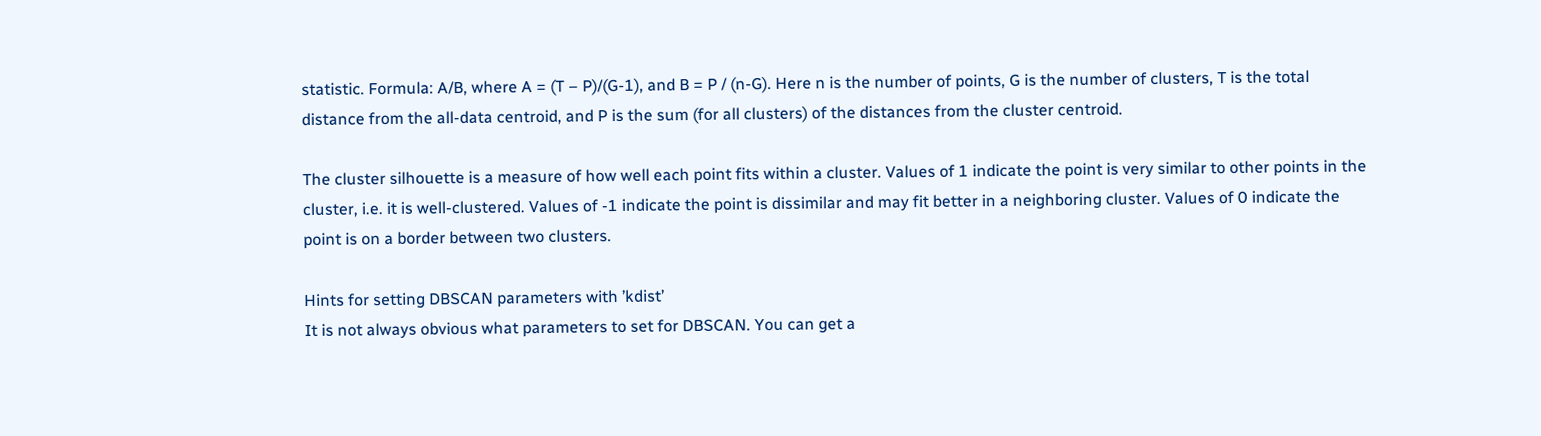statistic. Formula: A/B, where A = (T – P)/(G-1), and B = P / (n-G). Here n is the number of points, G is the number of clusters, T is the total distance from the all-data centroid, and P is the sum (for all clusters) of the distances from the cluster centroid.

The cluster silhouette is a measure of how well each point fits within a cluster. Values of 1 indicate the point is very similar to other points in the cluster, i.e. it is well-clustered. Values of -1 indicate the point is dissimilar and may fit better in a neighboring cluster. Values of 0 indicate the point is on a border between two clusters.

Hints for setting DBSCAN parameters with ’kdist’
It is not always obvious what parameters to set for DBSCAN. You can get a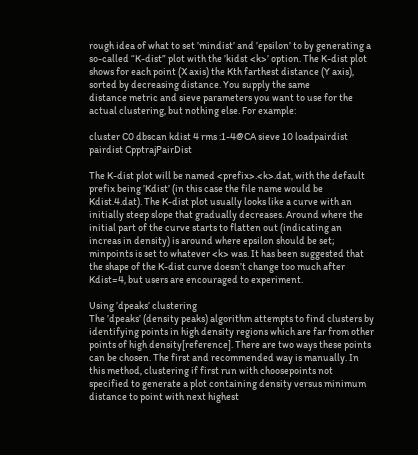rough idea of what to set ’mindist’ and ’epsilon’ to by generating a so-called “K-dist” plot with the ’kidst <k>’ option. The K-dist plot shows for each point (X axis) the Kth farthest distance (Y axis), sorted by decreasing distance. You supply the same
distance metric and sieve parameters you want to use for the actual clustering, but nothing else. For example:

cluster C0 dbscan kdist 4 rms :1-4@CA sieve 10 loadpairdist pairdist CpptrajPairDist

The K-dist plot will be named <prefix>.<k>.dat, with the default prefix being ’Kdist’ (in this case the file name would be Kdist.4.dat). The K-dist plot usually looks like a curve with an initially steep slope that gradually decreases. Around where the initial part of the curve starts to flatten out (indicating an increas in density) is around where epsilon should be set; minpoints is set to whatever <k> was. It has been suggested that the shape of the K-dist curve doesn’t change too much after Kdist=4, but users are encouraged to experiment.

Using ’dpeaks’ clustering
The ’dpeaks’ (density peaks) algorithm attempts to find clusters by identifying points in high density regions which are far from other points of high density[reference]. There are two ways these points can be chosen. The first and recommended way is manually. In this method, clustering if first run with choosepoints not specified to generate a plot containing density versus minimum distance to point with next highest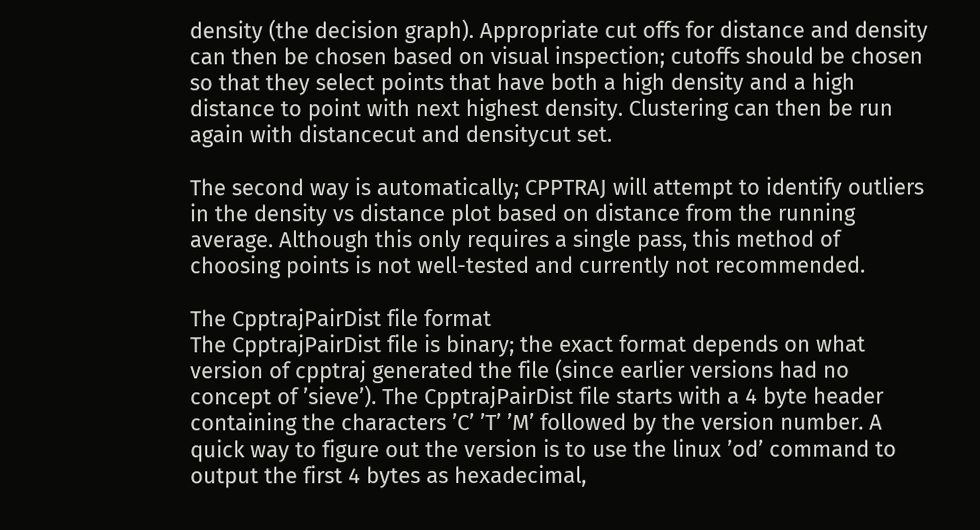density (the decision graph). Appropriate cut offs for distance and density can then be chosen based on visual inspection; cutoffs should be chosen so that they select points that have both a high density and a high distance to point with next highest density. Clustering can then be run again with distancecut and densitycut set.

The second way is automatically; CPPTRAJ will attempt to identify outliers in the density vs distance plot based on distance from the running average. Although this only requires a single pass, this method of choosing points is not well-tested and currently not recommended.

The CpptrajPairDist file format
The CpptrajPairDist file is binary; the exact format depends on what version of cpptraj generated the file (since earlier versions had no concept of ’sieve’). The CpptrajPairDist file starts with a 4 byte header containing the characters ’C’ ’T’ ’M’ followed by the version number. A quick way to figure out the version is to use the linux ’od’ command to output the first 4 bytes as hexadecimal,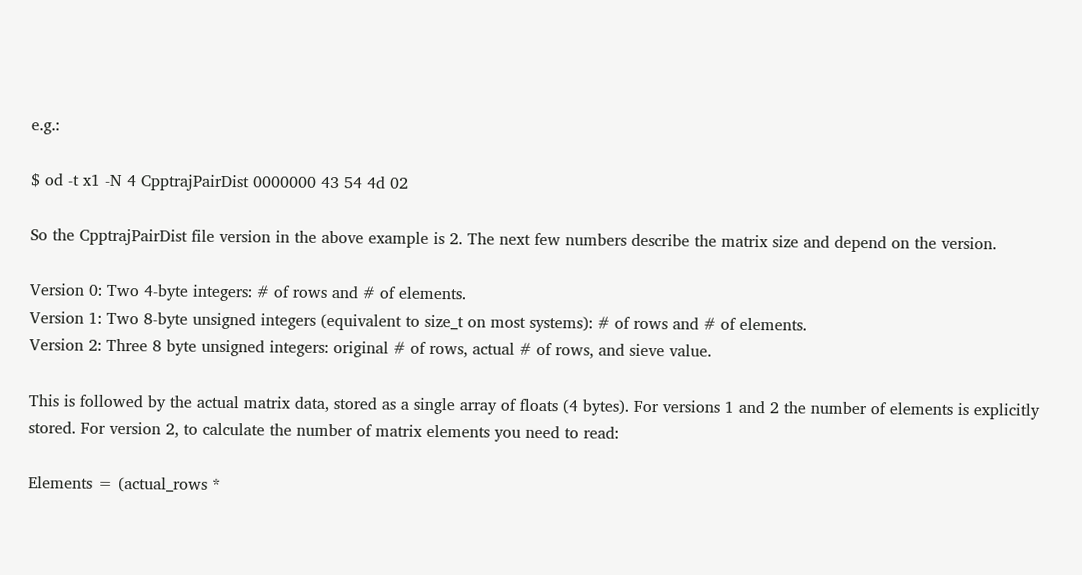e.g.:

$ od -t x1 -N 4 CpptrajPairDist 0000000 43 54 4d 02

So the CpptrajPairDist file version in the above example is 2. The next few numbers describe the matrix size and depend on the version.

Version 0: Two 4-byte integers: # of rows and # of elements.
Version 1: Two 8-byte unsigned integers (equivalent to size_t on most systems): # of rows and # of elements.
Version 2: Three 8 byte unsigned integers: original # of rows, actual # of rows, and sieve value.

This is followed by the actual matrix data, stored as a single array of floats (4 bytes). For versions 1 and 2 the number of elements is explicitly stored. For version 2, to calculate the number of matrix elements you need to read:

Elements = (actual_rows *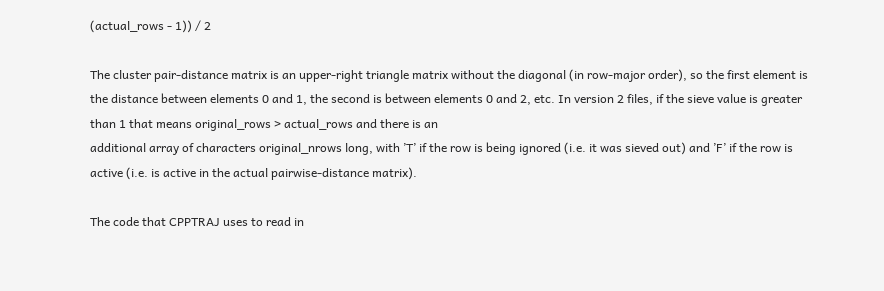(actual_rows - 1)) / 2

The cluster pair-distance matrix is an upper-right triangle matrix without the diagonal (in row-major order), so the first element is the distance between elements 0 and 1, the second is between elements 0 and 2, etc. In version 2 files, if the sieve value is greater than 1 that means original_rows > actual_rows and there is an
additional array of characters original_nrows long, with ’T’ if the row is being ignored (i.e. it was sieved out) and ’F’ if the row is active (i.e. is active in the actual pairwise-distance matrix).

The code that CPPTRAJ uses to read in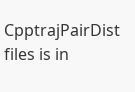CpptrajPairDist files is in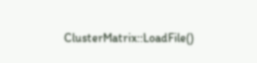ClusterMatrix::LoadFile()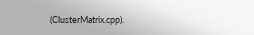(ClusterMatrix.cpp).